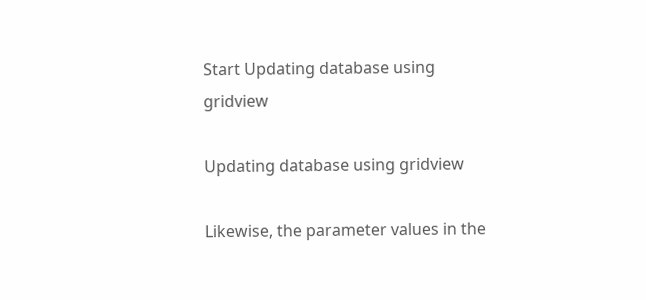Start Updating database using gridview

Updating database using gridview

Likewise, the parameter values in the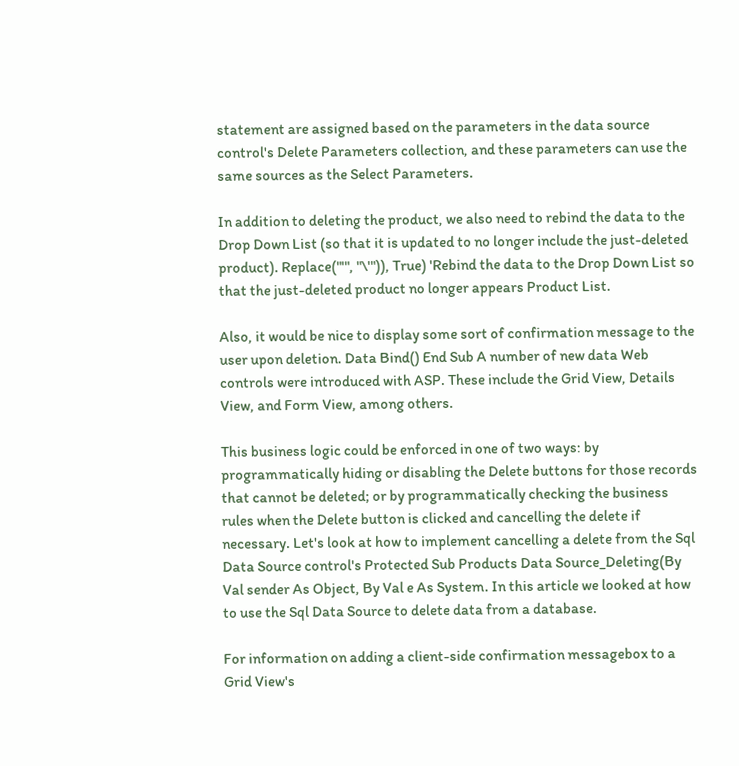statement are assigned based on the parameters in the data source control's Delete Parameters collection, and these parameters can use the same sources as the Select Parameters.

In addition to deleting the product, we also need to rebind the data to the Drop Down List (so that it is updated to no longer include the just-deleted product). Replace("'", "\'")), True) 'Rebind the data to the Drop Down List so that the just-deleted product no longer appears Product List.

Also, it would be nice to display some sort of confirmation message to the user upon deletion. Data Bind() End Sub A number of new data Web controls were introduced with ASP. These include the Grid View, Details View, and Form View, among others.

This business logic could be enforced in one of two ways: by programmatically hiding or disabling the Delete buttons for those records that cannot be deleted; or by programmatically checking the business rules when the Delete button is clicked and cancelling the delete if necessary. Let's look at how to implement cancelling a delete from the Sql Data Source control's Protected Sub Products Data Source_Deleting(By Val sender As Object, By Val e As System. In this article we looked at how to use the Sql Data Source to delete data from a database.

For information on adding a client-side confirmation messagebox to a Grid View's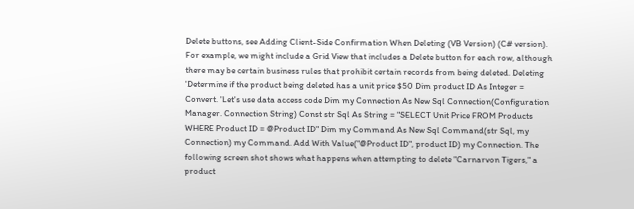Delete buttons, see Adding Client-Side Confirmation When Deleting (VB Version) (C# version). For example, we might include a Grid View that includes a Delete button for each row, although there may be certain business rules that prohibit certain records from being deleted. Deleting 'Determine if the product being deleted has a unit price $50 Dim product ID As Integer = Convert. 'Let's use data access code Dim my Connection As New Sql Connection(Configuration Manager. Connection String) Const str Sql As String = "SELECT Unit Price FROM Products WHERE Product ID = @Product ID" Dim my Command As New Sql Command(str Sql, my Connection) my Command. Add With Value("@Product ID", product ID) my Connection. The following screen shot shows what happens when attempting to delete "Carnarvon Tigers," a product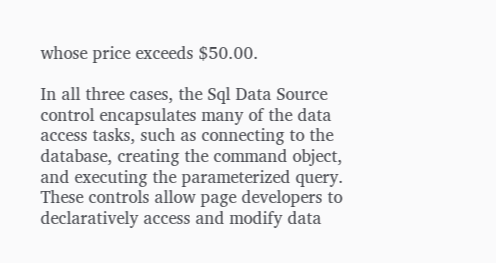whose price exceeds $50.00.

In all three cases, the Sql Data Source control encapsulates many of the data access tasks, such as connecting to the database, creating the command object, and executing the parameterized query. These controls allow page developers to declaratively access and modify data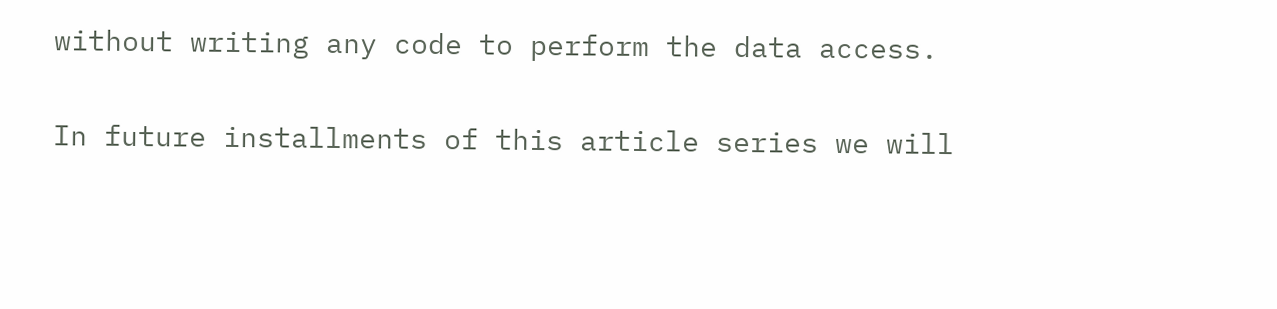without writing any code to perform the data access.

In future installments of this article series we will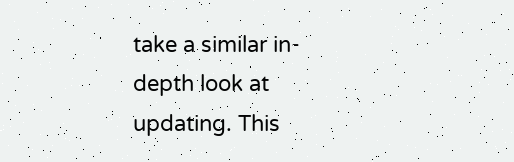take a similar in-depth look at updating. This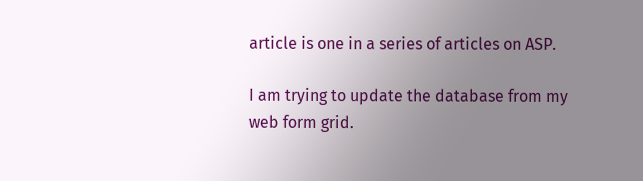article is one in a series of articles on ASP.

I am trying to update the database from my web form grid.